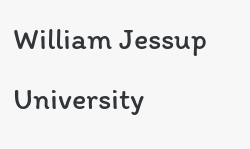William Jessup University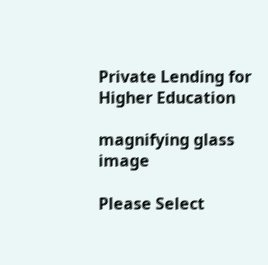Private Lending for Higher Education

magnifying glass image

Please Select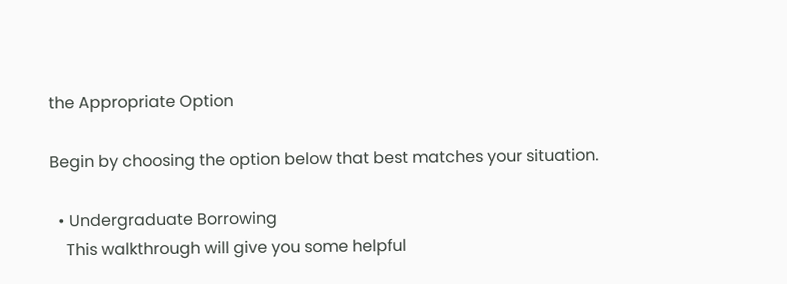the Appropriate Option

Begin by choosing the option below that best matches your situation.

  • Undergraduate Borrowing
    This walkthrough will give you some helpful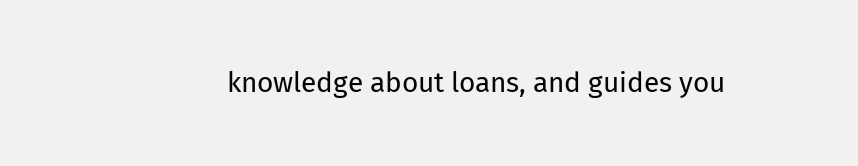knowledge about loans, and guides you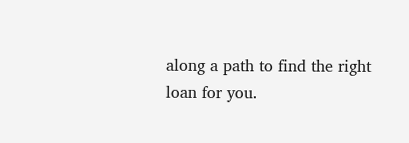along a path to find the right loan for you.